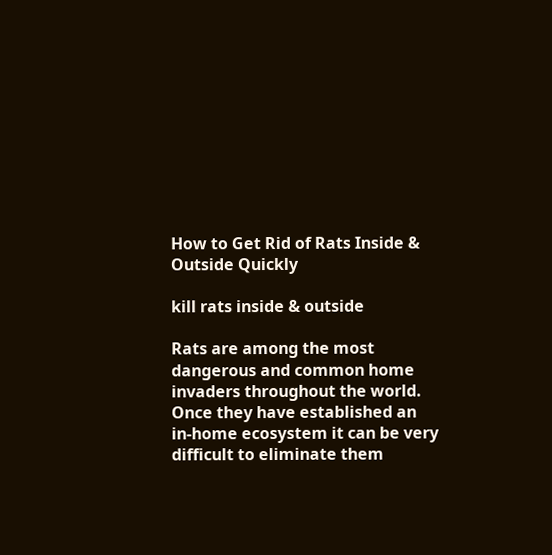How to Get Rid of Rats Inside & Outside Quickly

kill rats inside & outside

Rats are among the most dangerous and common home invaders throughout the world. Once they have established an in-home ecosystem it can be very difficult to eliminate them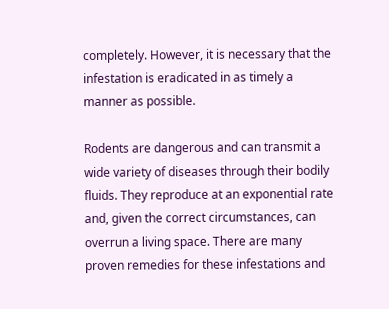completely. However, it is necessary that the infestation is eradicated in as timely a manner as possible.

Rodents are dangerous and can transmit a wide variety of diseases through their bodily fluids. They reproduce at an exponential rate and, given the correct circumstances, can overrun a living space. There are many proven remedies for these infestations and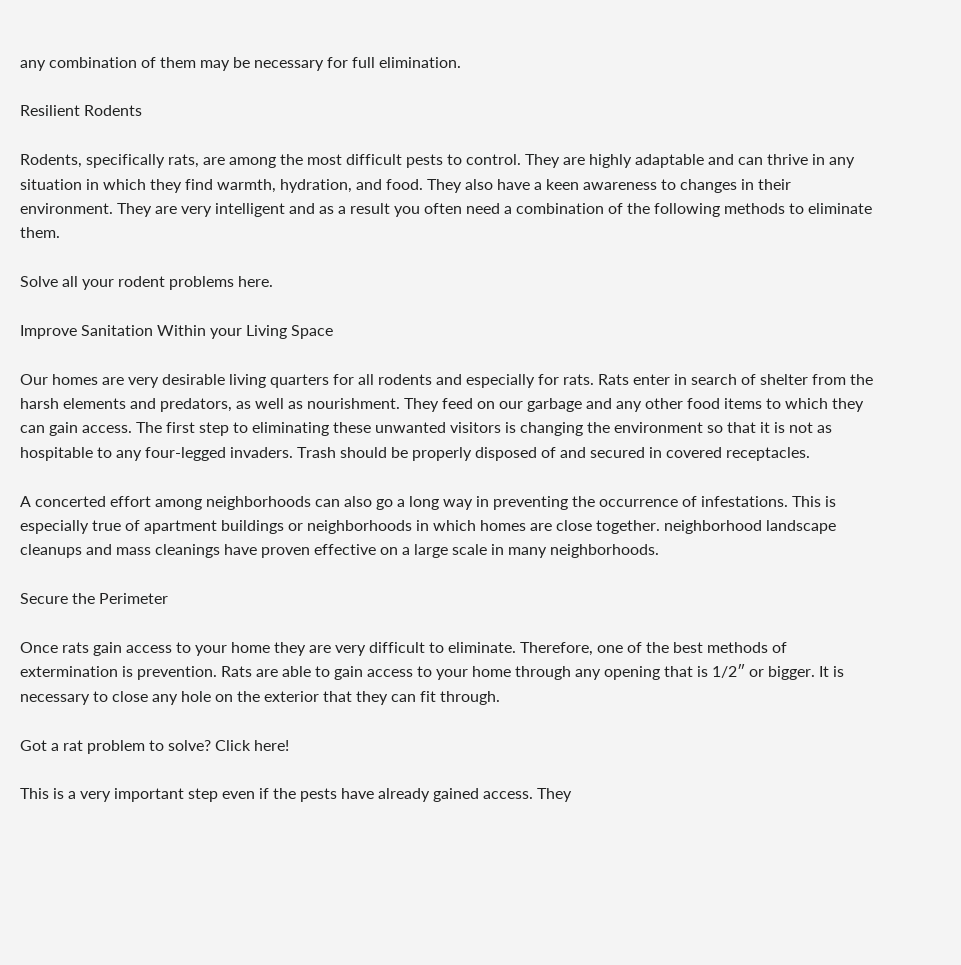any combination of them may be necessary for full elimination.

Resilient Rodents

Rodents, specifically rats, are among the most difficult pests to control. They are highly adaptable and can thrive in any situation in which they find warmth, hydration, and food. They also have a keen awareness to changes in their environment. They are very intelligent and as a result you often need a combination of the following methods to eliminate them.

Solve all your rodent problems here.

Improve Sanitation Within your Living Space

Our homes are very desirable living quarters for all rodents and especially for rats. Rats enter in search of shelter from the harsh elements and predators, as well as nourishment. They feed on our garbage and any other food items to which they can gain access. The first step to eliminating these unwanted visitors is changing the environment so that it is not as hospitable to any four-legged invaders. Trash should be properly disposed of and secured in covered receptacles.

A concerted effort among neighborhoods can also go a long way in preventing the occurrence of infestations. This is especially true of apartment buildings or neighborhoods in which homes are close together. neighborhood landscape cleanups and mass cleanings have proven effective on a large scale in many neighborhoods.

Secure the Perimeter

Once rats gain access to your home they are very difficult to eliminate. Therefore, one of the best methods of extermination is prevention. Rats are able to gain access to your home through any opening that is 1/2″ or bigger. It is necessary to close any hole on the exterior that they can fit through.

Got a rat problem to solve? Click here!

This is a very important step even if the pests have already gained access. They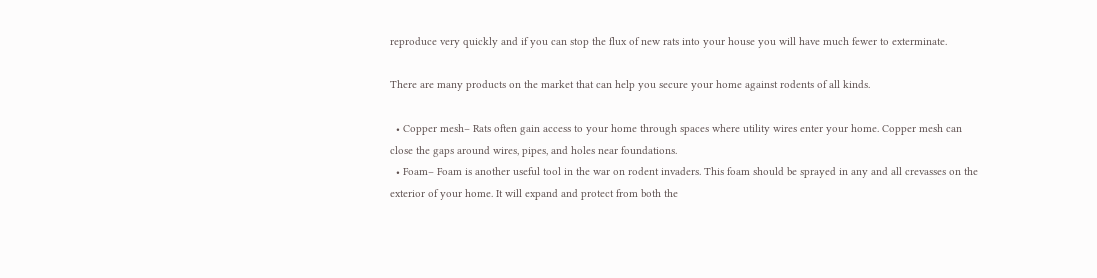reproduce very quickly and if you can stop the flux of new rats into your house you will have much fewer to exterminate.

There are many products on the market that can help you secure your home against rodents of all kinds.

  • Copper mesh– Rats often gain access to your home through spaces where utility wires enter your home. Copper mesh can close the gaps around wires, pipes, and holes near foundations.
  • Foam– Foam is another useful tool in the war on rodent invaders. This foam should be sprayed in any and all crevasses on the exterior of your home. It will expand and protect from both the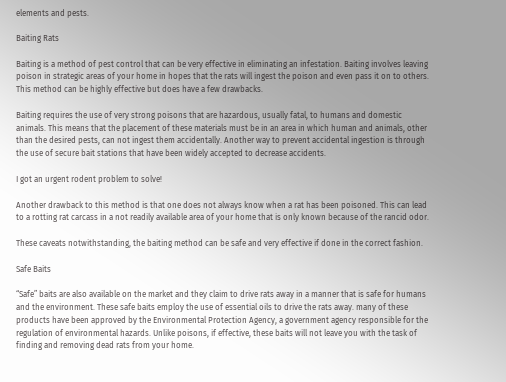elements and pests.

Baiting Rats

Baiting is a method of pest control that can be very effective in eliminating an infestation. Baiting involves leaving poison in strategic areas of your home in hopes that the rats will ingest the poison and even pass it on to others. This method can be highly effective but does have a few drawbacks.

Baiting requires the use of very strong poisons that are hazardous, usually fatal, to humans and domestic animals. This means that the placement of these materials must be in an area in which human and animals, other than the desired pests, can not ingest them accidentally. Another way to prevent accidental ingestion is through the use of secure bait stations that have been widely accepted to decrease accidents.

I got an urgent rodent problem to solve!

Another drawback to this method is that one does not always know when a rat has been poisoned. This can lead to a rotting rat carcass in a not readily available area of your home that is only known because of the rancid odor.

These caveats notwithstanding, the baiting method can be safe and very effective if done in the correct fashion.

Safe Baits

“Safe” baits are also available on the market and they claim to drive rats away in a manner that is safe for humans and the environment. These safe baits employ the use of essential oils to drive the rats away. many of these products have been approved by the Environmental Protection Agency, a government agency responsible for the regulation of environmental hazards. Unlike poisons, if effective, these baits will not leave you with the task of finding and removing dead rats from your home.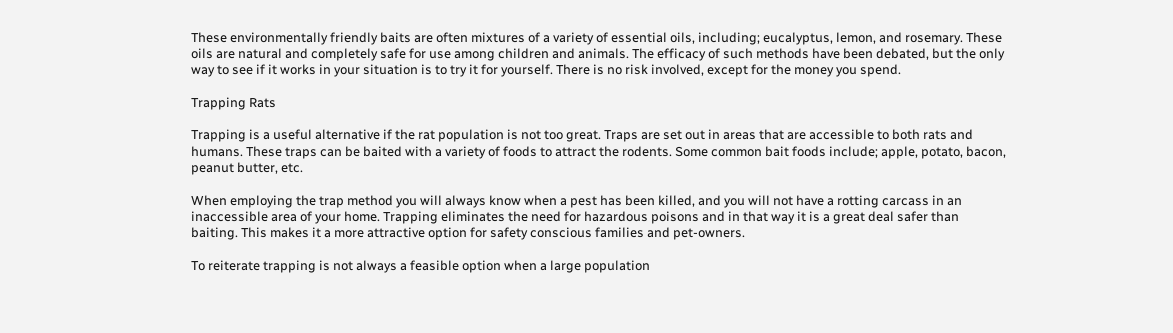These environmentally friendly baits are often mixtures of a variety of essential oils, including; eucalyptus, lemon, and rosemary. These oils are natural and completely safe for use among children and animals. The efficacy of such methods have been debated, but the only way to see if it works in your situation is to try it for yourself. There is no risk involved, except for the money you spend.

Trapping Rats

Trapping is a useful alternative if the rat population is not too great. Traps are set out in areas that are accessible to both rats and humans. These traps can be baited with a variety of foods to attract the rodents. Some common bait foods include; apple, potato, bacon, peanut butter, etc.

When employing the trap method you will always know when a pest has been killed, and you will not have a rotting carcass in an inaccessible area of your home. Trapping eliminates the need for hazardous poisons and in that way it is a great deal safer than baiting. This makes it a more attractive option for safety conscious families and pet-owners.

To reiterate trapping is not always a feasible option when a large population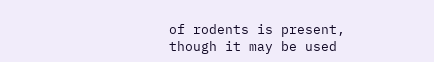of rodents is present, though it may be used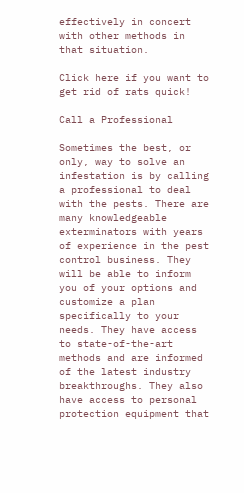effectively in concert with other methods in that situation.

Click here if you want to get rid of rats quick!

Call a Professional

Sometimes the best, or only, way to solve an infestation is by calling a professional to deal with the pests. There are many knowledgeable exterminators with years of experience in the pest control business. They will be able to inform you of your options and customize a plan specifically to your needs. They have access to state-of-the-art methods and are informed of the latest industry breakthroughs. They also have access to personal protection equipment that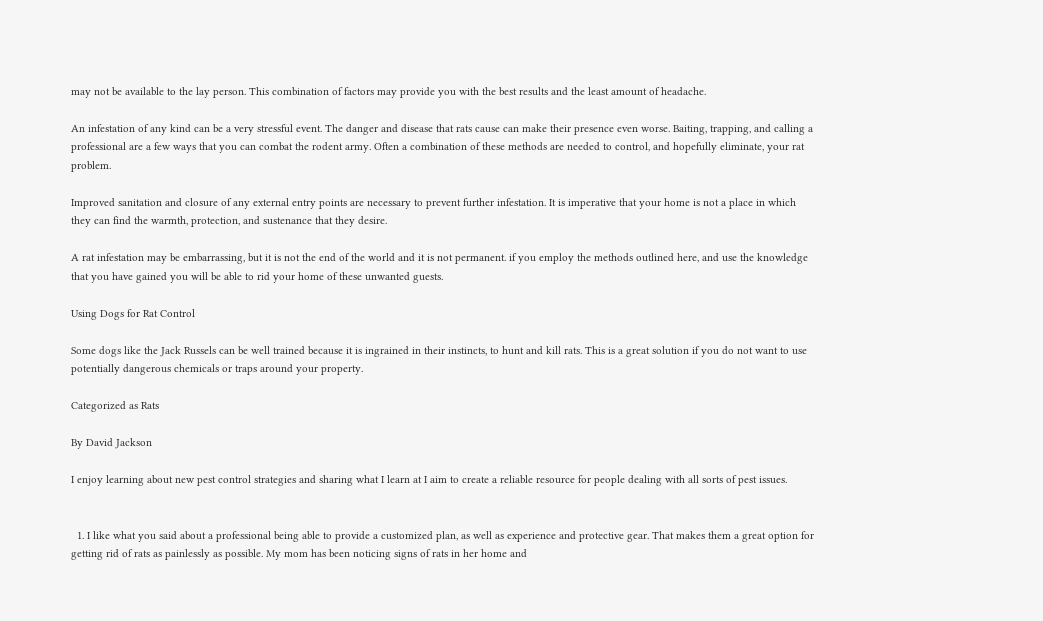may not be available to the lay person. This combination of factors may provide you with the best results and the least amount of headache.

An infestation of any kind can be a very stressful event. The danger and disease that rats cause can make their presence even worse. Baiting, trapping, and calling a professional are a few ways that you can combat the rodent army. Often a combination of these methods are needed to control, and hopefully eliminate, your rat problem.

Improved sanitation and closure of any external entry points are necessary to prevent further infestation. It is imperative that your home is not a place in which they can find the warmth, protection, and sustenance that they desire.

A rat infestation may be embarrassing, but it is not the end of the world and it is not permanent. if you employ the methods outlined here, and use the knowledge that you have gained you will be able to rid your home of these unwanted guests.

Using Dogs for Rat Control

Some dogs like the Jack Russels can be well trained because it is ingrained in their instincts, to hunt and kill rats. This is a great solution if you do not want to use potentially dangerous chemicals or traps around your property.

Categorized as Rats

By David Jackson

I enjoy learning about new pest control strategies and sharing what I learn at I aim to create a reliable resource for people dealing with all sorts of pest issues.


  1. I like what you said about a professional being able to provide a customized plan, as well as experience and protective gear. That makes them a great option for getting rid of rats as painlessly as possible. My mom has been noticing signs of rats in her home and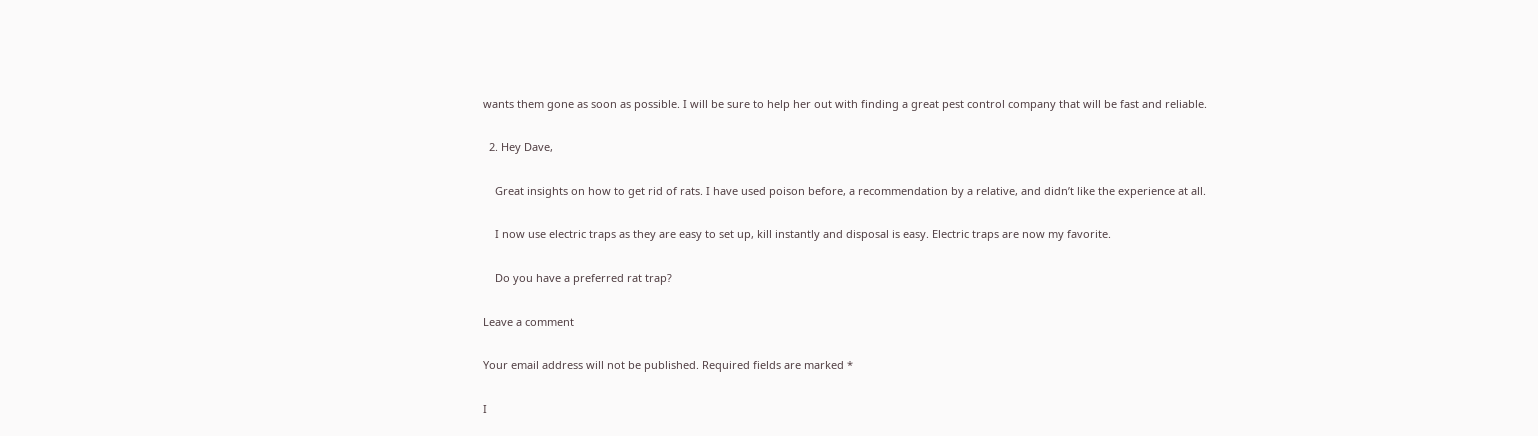wants them gone as soon as possible. I will be sure to help her out with finding a great pest control company that will be fast and reliable.

  2. Hey Dave,

    Great insights on how to get rid of rats. I have used poison before, a recommendation by a relative, and didn’t like the experience at all.

    I now use electric traps as they are easy to set up, kill instantly and disposal is easy. Electric traps are now my favorite.

    Do you have a preferred rat trap?

Leave a comment

Your email address will not be published. Required fields are marked *

I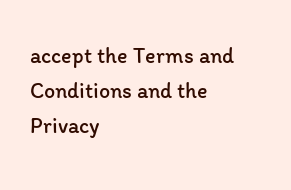accept the Terms and Conditions and the Privacy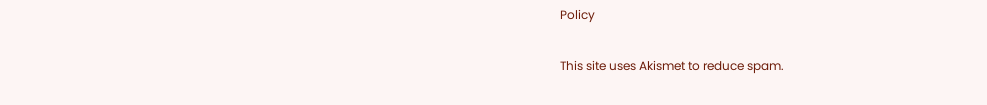Policy

This site uses Akismet to reduce spam.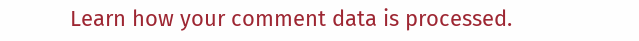Learn how your comment data is processed.